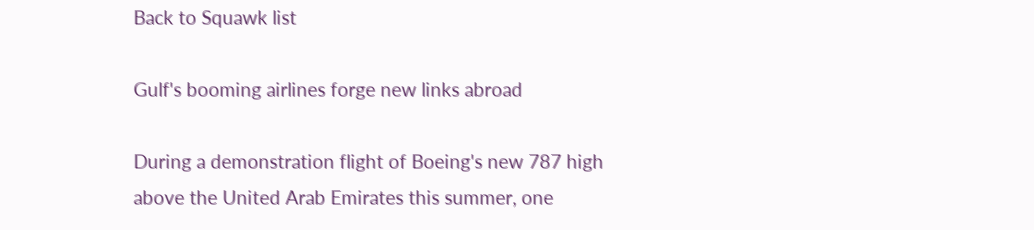Back to Squawk list

Gulf's booming airlines forge new links abroad

During a demonstration flight of Boeing's new 787 high above the United Arab Emirates this summer, one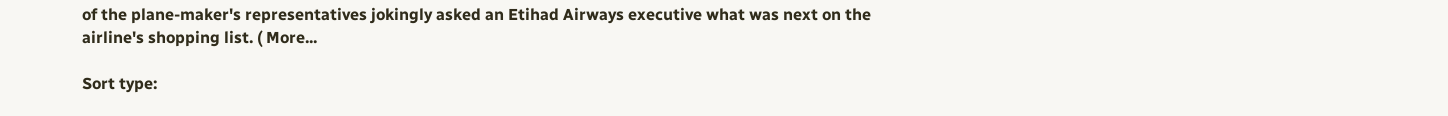of the plane-maker's representatives jokingly asked an Etihad Airways executive what was next on the airline's shopping list. ( More...

Sort type: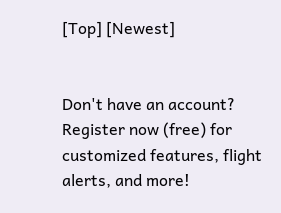[Top] [Newest]


Don't have an account? Register now (free) for customized features, flight alerts, and more!